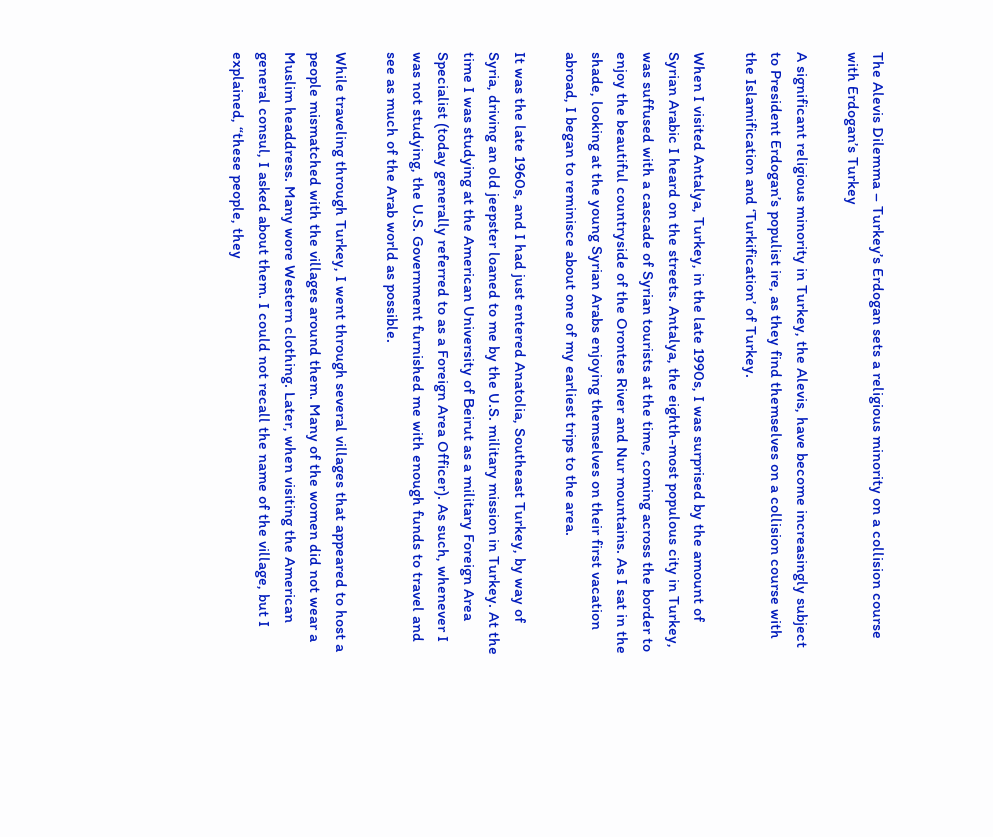The Alevis Dilemma – Turkey’s Erdogan sets a religious minority on a collision course with Erdogan’s Turkey

A significant religious minority in Turkey, the Alevis, have become increasingly subject to President Erdogan’s populist ire, as they find themselves on a collision course with the Islamification and ‘Turkification’ of Turkey.

When I visited Antalya, Turkey, in the late 1990s, I was surprised by the amount of Syrian Arabic I heard on the streets. Antalya, the eighth-most populous city in Turkey, was suffused with a cascade of Syrian tourists at the time, coming across the border to enjoy the beautiful countryside of the Orontes River and Nur mountains. As I sat in the shade, looking at the young Syrian Arabs enjoying themselves on their first vacation abroad, I began to reminisce about one of my earliest trips to the area.

It was the late 1960s, and I had just entered Anatolia, Southeast Turkey, by way of Syria, driving an old jeepster loaned to me by the U.S. military mission in Turkey. At the time I was studying at the American University of Beirut as a military Foreign Area Specialist (today generally referred to as a Foreign Area Officer). As such, whenever I was not studying, the U.S. Government furnished me with enough funds to travel and see as much of the Arab world as possible.

While traveling through Turkey, I went through several villages that appeared to host a people mismatched with the villages around them. Many of the women did not wear a Muslim headdress. Many wore Western clothing. Later, when visiting the American general consul, I asked about them. I could not recall the name of the village, but I explained, “these people, they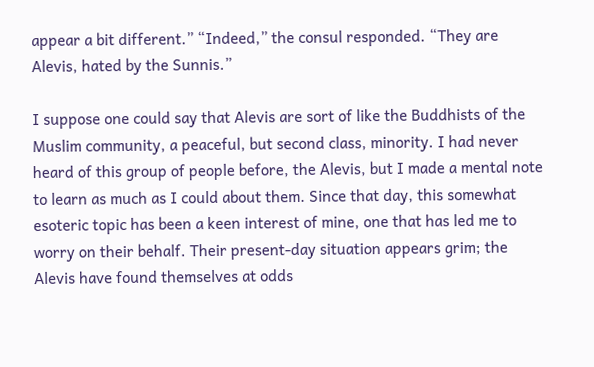appear a bit different.” “Indeed,” the consul responded. “They are Alevis, hated by the Sunnis.”

I suppose one could say that Alevis are sort of like the Buddhists of the Muslim community, a peaceful, but second class, minority. I had never heard of this group of people before, the Alevis, but I made a mental note to learn as much as I could about them. Since that day, this somewhat esoteric topic has been a keen interest of mine, one that has led me to worry on their behalf. Their present-day situation appears grim; the Alevis have found themselves at odds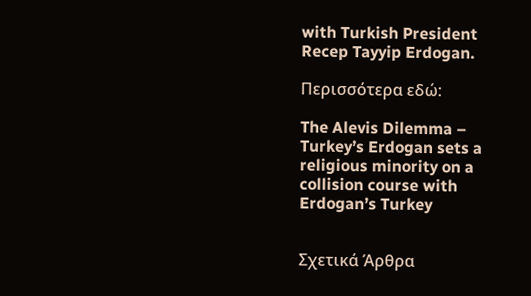with Turkish President Recep Tayyip Erdogan.

Περισσότερα εδώ:

The Alevis Dilemma – Turkey’s Erdogan sets a religious minority on a collision course with Erdogan’s Turkey


Σχετικά Άρθρα